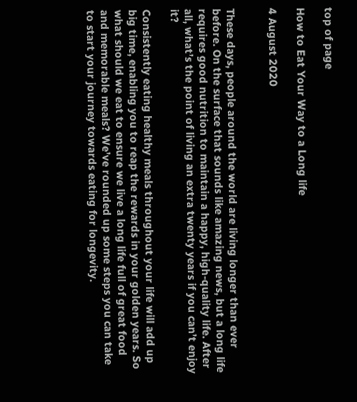top of page

How to Eat Your Way to a Long life

4 August 2020


These days, people around the world are living longer than ever before. On the surface that sounds like amazing news, but a long life requires good nutrition to maintain a happy, high-quality life. After all, what’s the point of living an extra twenty years if you can’t enjoy it?

Consistently eating healthy meals throughout your life will add up big time, enabling you to reap the rewards in your golden years. So what should we eat to ensure we live a long life full of great food and memorable meals? We’ve rounded up some steps you can take to start your journey towards eating for longevity.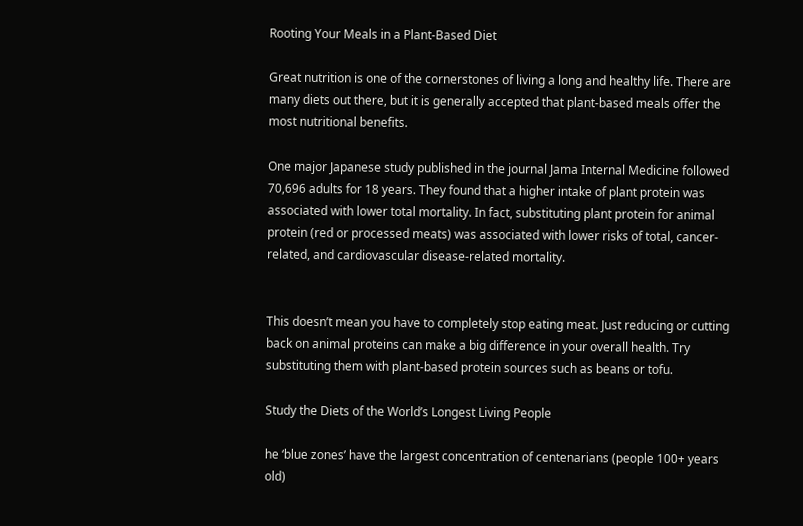Rooting Your Meals in a Plant-Based Diet

Great nutrition is one of the cornerstones of living a long and healthy life. There are many diets out there, but it is generally accepted that plant-based meals offer the most nutritional benefits.

One major Japanese study published in the journal Jama Internal Medicine followed 70,696 adults for 18 years. They found that a higher intake of plant protein was associated with lower total mortality. In fact, substituting plant protein for animal protein (red or processed meats) was associated with lower risks of total, cancer-related, and cardiovascular disease-related mortality.


This doesn’t mean you have to completely stop eating meat. Just reducing or cutting back on animal proteins can make a big difference in your overall health. Try substituting them with plant-based protein sources such as beans or tofu.

Study the Diets of the World’s Longest Living People

he ‘blue zones’ have the largest concentration of centenarians (people 100+ years old)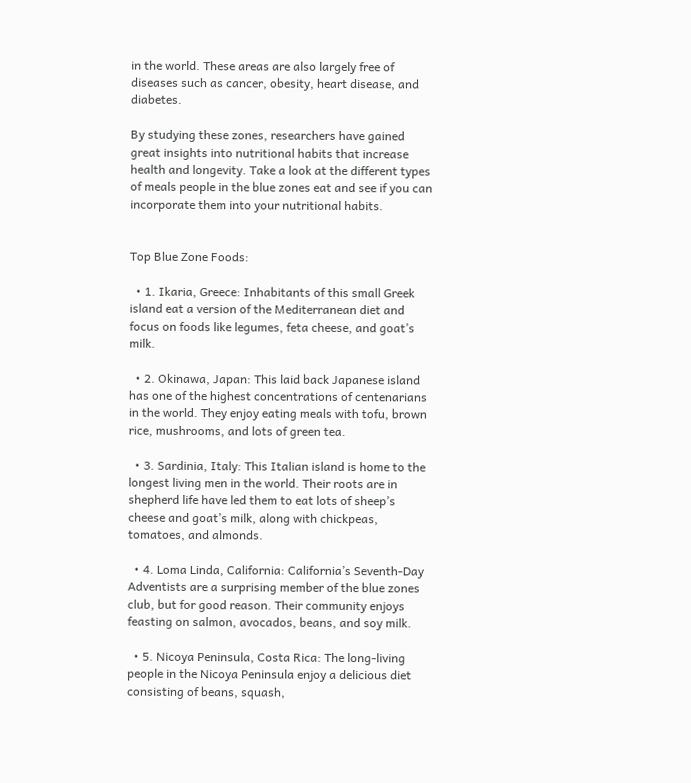in the world. These areas are also largely free of diseases such as cancer, obesity, heart disease, and diabetes.

By studying these zones, researchers have gained great insights into nutritional habits that increase health and longevity. Take a look at the different types of meals people in the blue zones eat and see if you can incorporate them into your nutritional habits.


Top Blue Zone Foods:

  • 1. Ikaria, Greece: Inhabitants of this small Greek island eat a version of the Mediterranean diet and focus on foods like legumes, feta cheese, and goat’s milk.

  • 2. Okinawa, Japan: This laid back Japanese island has one of the highest concentrations of centenarians in the world. They enjoy eating meals with tofu, brown rice, mushrooms, and lots of green tea.

  • 3. Sardinia, Italy: This Italian island is home to the longest living men in the world. Their roots are in shepherd life have led them to eat lots of sheep’s cheese and goat’s milk, along with chickpeas, tomatoes, and almonds.

  • 4. Loma Linda, California: California’s Seventh-Day Adventists are a surprising member of the blue zones club, but for good reason. Their community enjoys feasting on salmon, avocados, beans, and soy milk.

  • 5. Nicoya Peninsula, Costa Rica: The long-living people in the Nicoya Peninsula enjoy a delicious diet consisting of beans, squash,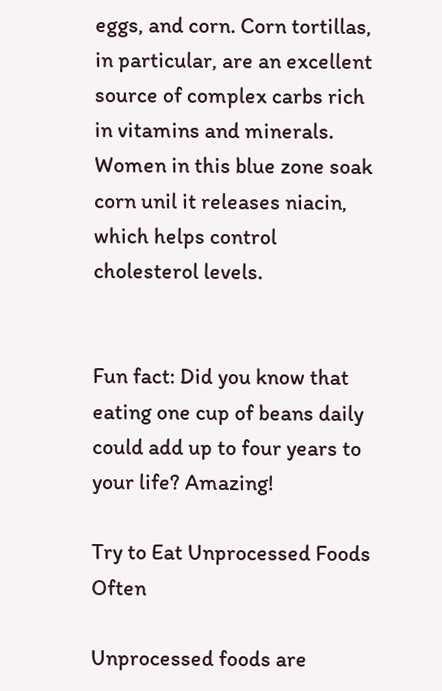eggs, and corn. Corn tortillas, in particular, are an excellent source of complex carbs rich in vitamins and minerals. Women in this blue zone soak corn unil it releases niacin, which helps control cholesterol levels.


Fun fact: Did you know that eating one cup of beans daily could add up to four years to your life? Amazing!

Try to Eat Unprocessed Foods Often

Unprocessed foods are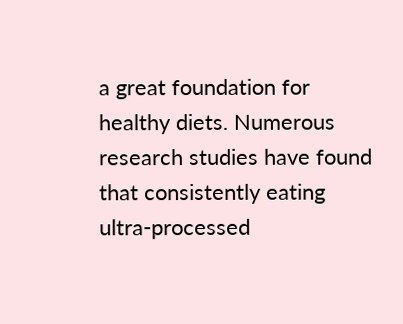a great foundation for healthy diets. Numerous research studies have found that consistently eating ultra-processed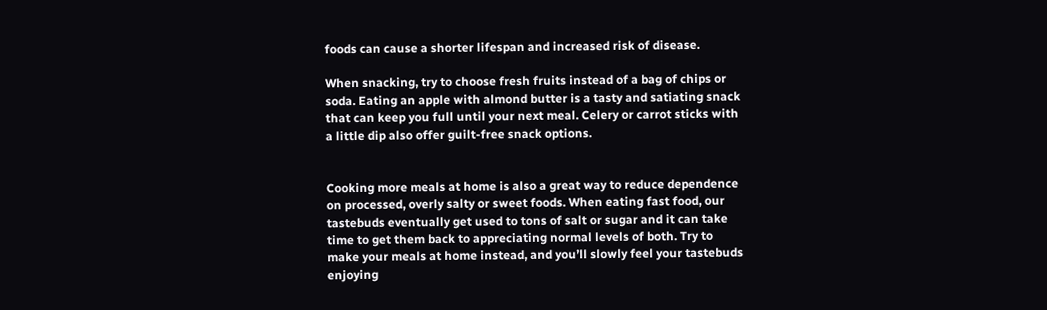foods can cause a shorter lifespan and increased risk of disease.

When snacking, try to choose fresh fruits instead of a bag of chips or soda. Eating an apple with almond butter is a tasty and satiating snack that can keep you full until your next meal. Celery or carrot sticks with a little dip also offer guilt-free snack options.


Cooking more meals at home is also a great way to reduce dependence on processed, overly salty or sweet foods. When eating fast food, our tastebuds eventually get used to tons of salt or sugar and it can take time to get them back to appreciating normal levels of both. Try to make your meals at home instead, and you’ll slowly feel your tastebuds enjoying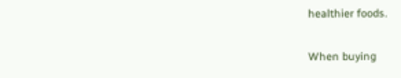healthier foods.

When buying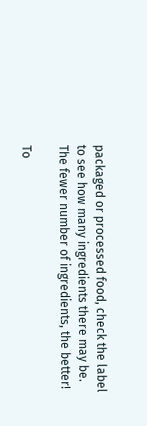packaged or processed food, check the label to see how many ingredients there may be. The fewer number of ingredients, the better!

To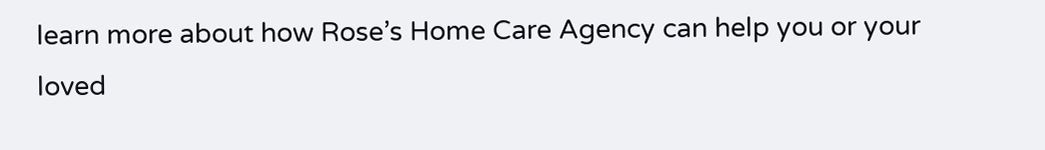learn more about how Rose’s Home Care Agency can help you or your loved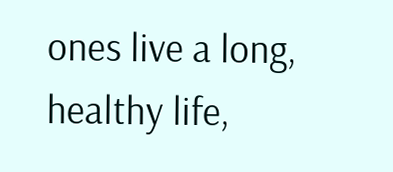ones live a long, healthy life,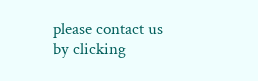please contact us by clicking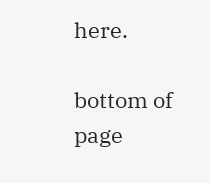here.

bottom of page